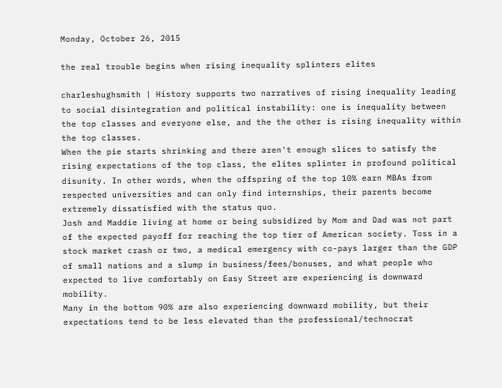Monday, October 26, 2015

the real trouble begins when rising inequality splinters elites

charleshughsmith | History supports two narratives of rising inequality leading to social disintegration and political instability: one is inequality between the top classes and everyone else, and the the other is rising inequality within the top classes.
When the pie starts shrinking and there aren't enough slices to satisfy the rising expectations of the top class, the elites splinter in profound political disunity. In other words, when the offspring of the top 10% earn MBAs from respected universities and can only find internships, their parents become extremely dissatisfied with the status quo.
Josh and Maddie living at home or being subsidized by Mom and Dad was not part of the expected payoff for reaching the top tier of American society. Toss in a stock market crash or two, a medical emergency with co-pays larger than the GDP of small nations and a slump in business/fees/bonuses, and what people who expected to live comfortably on Easy Street are experiencing is downward mobility.
Many in the bottom 90% are also experiencing downward mobility, but their expectations tend to be less elevated than the professional/technocrat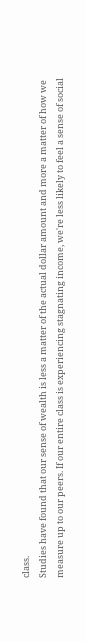class.
Studies have found that our sense of wealth is less a matter of the actual dollar amount and more a matter of how we measure up to our peers. If our entire class is experiencing stagnating income, we're less likely to feel a sense of social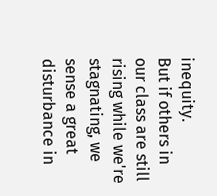inequity.
But if others in our class are still rising while we're stagnating, we sense a great disturbance in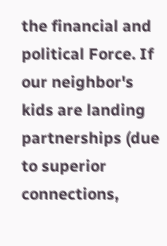the financial and political Force. If our neighbor's kids are landing partnerships (due to superior connections,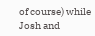of course) while Josh and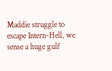Maddie struggle to escape Intern-Hell, we sense a huge gulf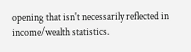opening that isn't necessarily reflected in income/wealth statistics.